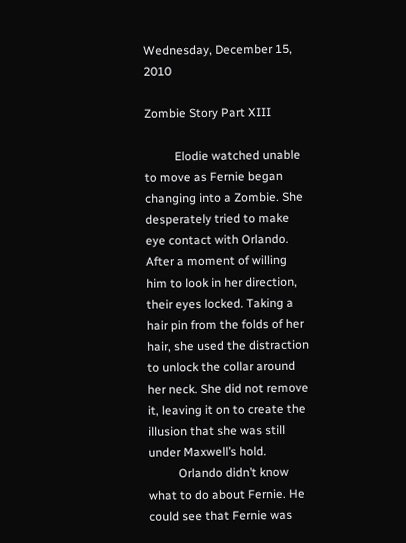Wednesday, December 15, 2010

Zombie Story Part XIII

          Elodie watched unable to move as Fernie began changing into a Zombie. She desperately tried to make eye contact with Orlando. After a moment of willing him to look in her direction, their eyes locked. Taking a hair pin from the folds of her hair, she used the distraction to unlock the collar around her neck. She did not remove it, leaving it on to create the illusion that she was still under Maxwell’s hold.
          Orlando didn’t know what to do about Fernie. He could see that Fernie was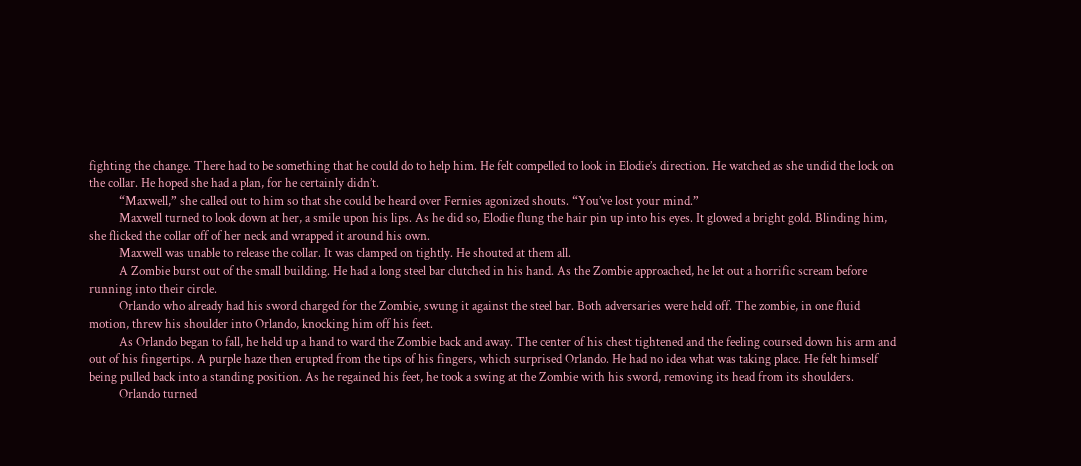fighting the change. There had to be something that he could do to help him. He felt compelled to look in Elodie’s direction. He watched as she undid the lock on the collar. He hoped she had a plan, for he certainly didn’t.
          “Maxwell,” she called out to him so that she could be heard over Fernies agonized shouts. “You’ve lost your mind.”
          Maxwell turned to look down at her, a smile upon his lips. As he did so, Elodie flung the hair pin up into his eyes. It glowed a bright gold. Blinding him, she flicked the collar off of her neck and wrapped it around his own.
          Maxwell was unable to release the collar. It was clamped on tightly. He shouted at them all.
          A Zombie burst out of the small building. He had a long steel bar clutched in his hand. As the Zombie approached, he let out a horrific scream before running into their circle.
          Orlando who already had his sword charged for the Zombie, swung it against the steel bar. Both adversaries were held off. The zombie, in one fluid motion, threw his shoulder into Orlando, knocking him off his feet.
          As Orlando began to fall, he held up a hand to ward the Zombie back and away. The center of his chest tightened and the feeling coursed down his arm and out of his fingertips. A purple haze then erupted from the tips of his fingers, which surprised Orlando. He had no idea what was taking place. He felt himself being pulled back into a standing position. As he regained his feet, he took a swing at the Zombie with his sword, removing its head from its shoulders.
          Orlando turned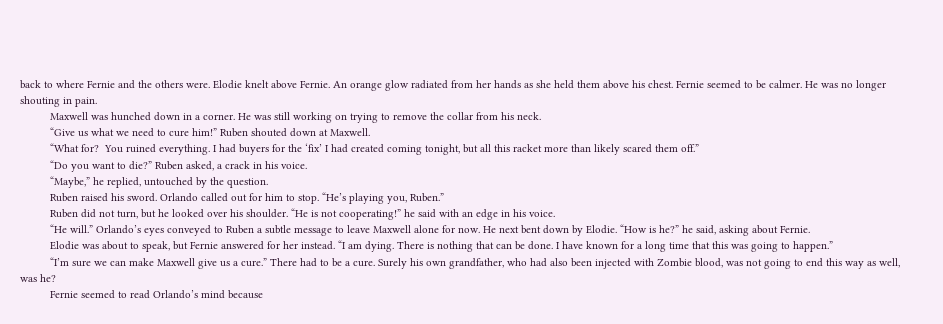back to where Fernie and the others were. Elodie knelt above Fernie. An orange glow radiated from her hands as she held them above his chest. Fernie seemed to be calmer. He was no longer shouting in pain.
          Maxwell was hunched down in a corner. He was still working on trying to remove the collar from his neck.
          “Give us what we need to cure him!” Ruben shouted down at Maxwell.
          “What for?  You ruined everything. I had buyers for the ‘fix’ I had created coming tonight, but all this racket more than likely scared them off.”
          “Do you want to die?” Ruben asked, a crack in his voice.
          “Maybe,” he replied, untouched by the question.
          Ruben raised his sword. Orlando called out for him to stop. “He’s playing you, Ruben.”
          Ruben did not turn, but he looked over his shoulder. “He is not cooperating!” he said with an edge in his voice.
          “He will.” Orlando’s eyes conveyed to Ruben a subtle message to leave Maxwell alone for now. He next bent down by Elodie. “How is he?” he said, asking about Fernie.
          Elodie was about to speak, but Fernie answered for her instead. “I am dying. There is nothing that can be done. I have known for a long time that this was going to happen.”
          “I’m sure we can make Maxwell give us a cure.” There had to be a cure. Surely his own grandfather, who had also been injected with Zombie blood, was not going to end this way as well, was he?
          Fernie seemed to read Orlando’s mind because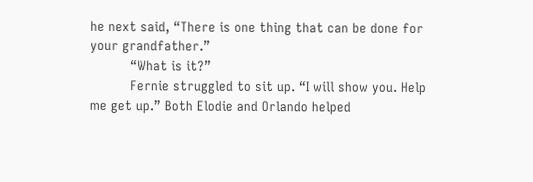he next said, “There is one thing that can be done for your grandfather.”
          “What is it?”
          Fernie struggled to sit up. “I will show you. Help me get up.” Both Elodie and Orlando helped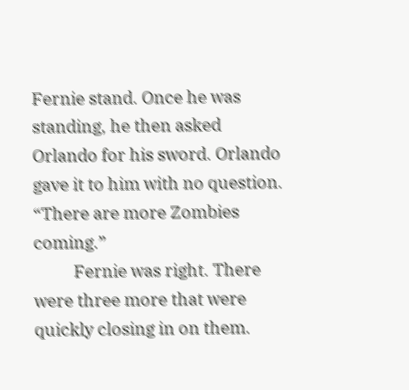Fernie stand. Once he was standing, he then asked Orlando for his sword. Orlando gave it to him with no question. “There are more Zombies coming.”
          Fernie was right. There were three more that were quickly closing in on them.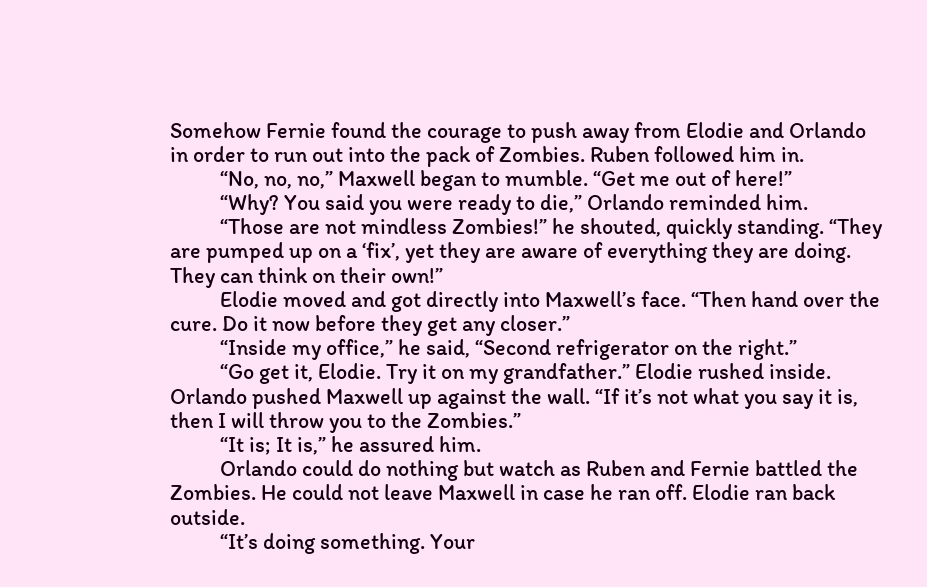Somehow Fernie found the courage to push away from Elodie and Orlando in order to run out into the pack of Zombies. Ruben followed him in.
          “No, no, no,” Maxwell began to mumble. “Get me out of here!”
          “Why? You said you were ready to die,” Orlando reminded him.
          “Those are not mindless Zombies!” he shouted, quickly standing. “They are pumped up on a ‘fix’, yet they are aware of everything they are doing. They can think on their own!”
          Elodie moved and got directly into Maxwell’s face. “Then hand over the cure. Do it now before they get any closer.”
          “Inside my office,” he said, “Second refrigerator on the right.”
          “Go get it, Elodie. Try it on my grandfather.” Elodie rushed inside. Orlando pushed Maxwell up against the wall. “If it’s not what you say it is, then I will throw you to the Zombies.”
          “It is; It is,” he assured him.
          Orlando could do nothing but watch as Ruben and Fernie battled the Zombies. He could not leave Maxwell in case he ran off. Elodie ran back outside.
          “It’s doing something. Your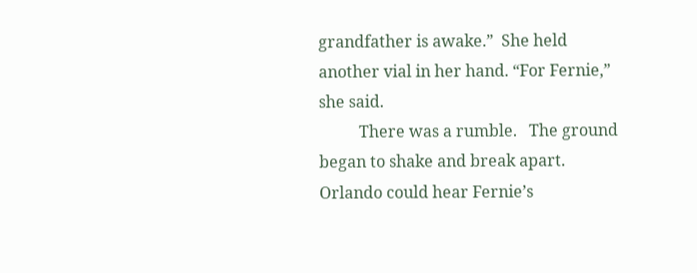grandfather is awake.”  She held another vial in her hand. “For Fernie,” she said.
          There was a rumble.   The ground began to shake and break apart. Orlando could hear Fernie’s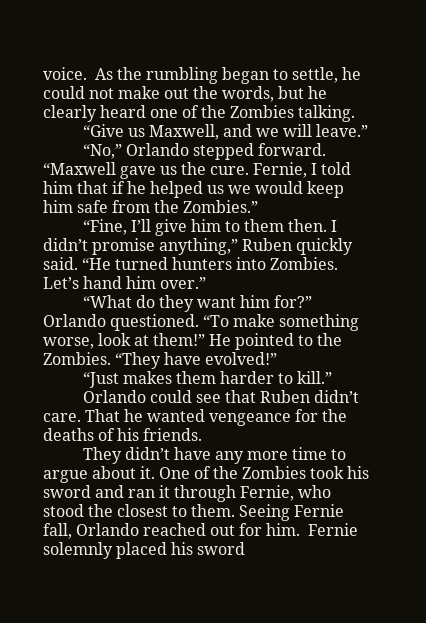voice.  As the rumbling began to settle, he could not make out the words, but he clearly heard one of the Zombies talking.
          “Give us Maxwell, and we will leave.”
          “No,” Orlando stepped forward. “Maxwell gave us the cure. Fernie, I told him that if he helped us we would keep him safe from the Zombies.”
          “Fine, I’ll give him to them then. I didn’t promise anything,” Ruben quickly said. “He turned hunters into Zombies. Let’s hand him over.”
          “What do they want him for?” Orlando questioned. “To make something worse, look at them!” He pointed to the Zombies. “They have evolved!”
          “Just makes them harder to kill.”
          Orlando could see that Ruben didn’t care. That he wanted vengeance for the deaths of his friends.
          They didn’t have any more time to argue about it. One of the Zombies took his sword and ran it through Fernie, who stood the closest to them. Seeing Fernie fall, Orlando reached out for him.  Fernie solemnly placed his sword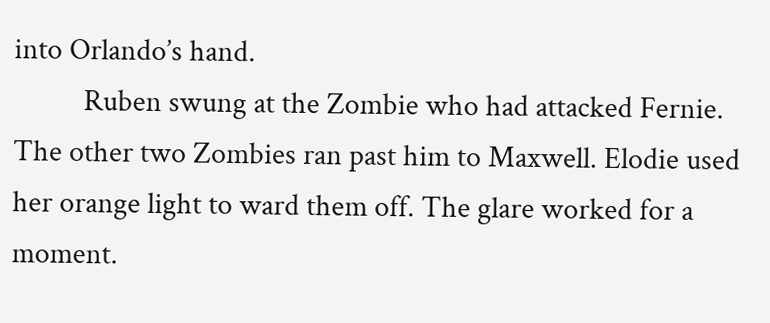into Orlando’s hand.
          Ruben swung at the Zombie who had attacked Fernie. The other two Zombies ran past him to Maxwell. Elodie used her orange light to ward them off. The glare worked for a moment.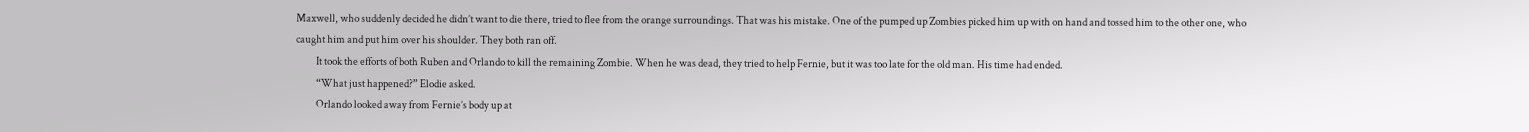Maxwell, who suddenly decided he didn’t want to die there, tried to flee from the orange surroundings. That was his mistake. One of the pumped up Zombies picked him up with on hand and tossed him to the other one, who caught him and put him over his shoulder. They both ran off.
          It took the efforts of both Ruben and Orlando to kill the remaining Zombie. When he was dead, they tried to help Fernie, but it was too late for the old man. His time had ended.
          “What just happened?” Elodie asked.
          Orlando looked away from Fernie’s body up at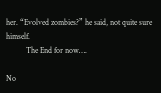her. “Evolved zombies?” he said, not quite sure himself.
          The End for now….

No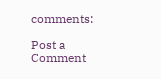comments:

Post a Comment